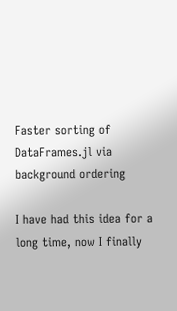Faster sorting of DataFrames.jl via background ordering

I have had this idea for a long time, now I finally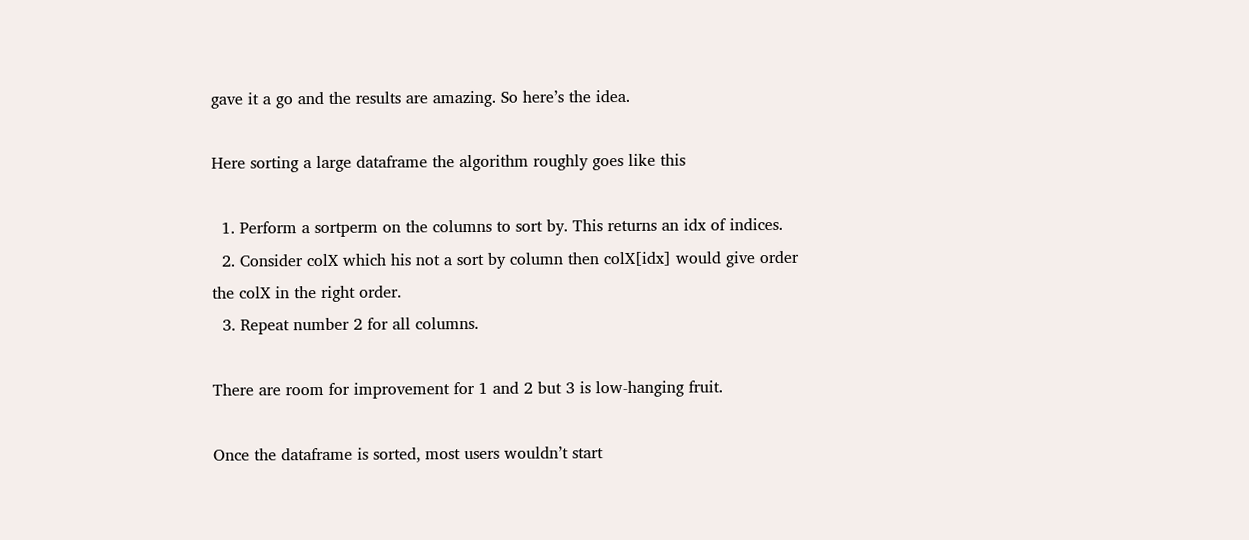gave it a go and the results are amazing. So here’s the idea.

Here sorting a large dataframe the algorithm roughly goes like this

  1. Perform a sortperm on the columns to sort by. This returns an idx of indices.
  2. Consider colX which his not a sort by column then colX[idx] would give order the colX in the right order.
  3. Repeat number 2 for all columns.

There are room for improvement for 1 and 2 but 3 is low-hanging fruit.

Once the dataframe is sorted, most users wouldn’t start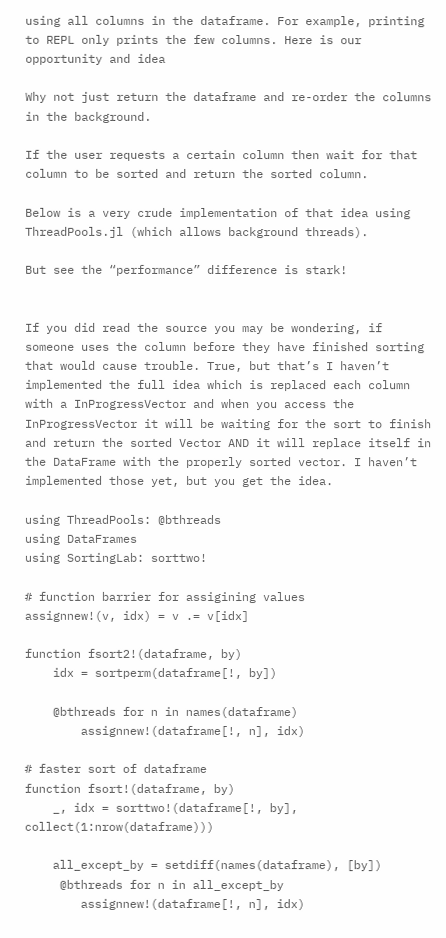using all columns in the dataframe. For example, printing to REPL only prints the few columns. Here is our opportunity and idea

Why not just return the dataframe and re-order the columns in the background.

If the user requests a certain column then wait for that column to be sorted and return the sorted column.

Below is a very crude implementation of that idea using ThreadPools.jl (which allows background threads).

But see the “performance” difference is stark!


If you did read the source you may be wondering, if someone uses the column before they have finished sorting that would cause trouble. True, but that’s I haven’t implemented the full idea which is replaced each column with a InProgressVector and when you access the InProgressVector it will be waiting for the sort to finish and return the sorted Vector AND it will replace itself in the DataFrame with the properly sorted vector. I haven’t implemented those yet, but you get the idea.

using ThreadPools: @bthreads
using DataFrames
using SortingLab: sorttwo!

# function barrier for assigining values
assignnew!(v, idx) = v .= v[idx]

function fsort2!(dataframe, by)
    idx = sortperm(dataframe[!, by])

    @bthreads for n in names(dataframe)
        assignnew!(dataframe[!, n], idx)

# faster sort of dataframe
function fsort!(dataframe, by)
    _, idx = sorttwo!(dataframe[!, by], collect(1:nrow(dataframe)))

    all_except_by = setdiff(names(dataframe), [by])
     @bthreads for n in all_except_by
        assignnew!(dataframe[!, n], idx)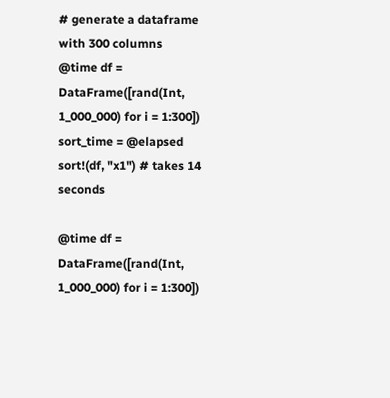# generate a dataframe with 300 columns
@time df = DataFrame([rand(Int, 1_000_000) for i = 1:300])
sort_time = @elapsed sort!(df, "x1") # takes 14 seconds

@time df = DataFrame([rand(Int, 1_000_000) for i = 1:300])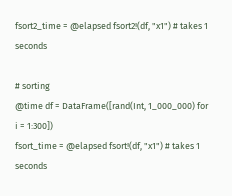fsort2_time = @elapsed fsort2!(df, "x1") # takes 1 seconds

# sorting
@time df = DataFrame([rand(Int, 1_000_000) for i = 1:300])
fsort_time = @elapsed fsort!(df, "x1") # takes 1 seconds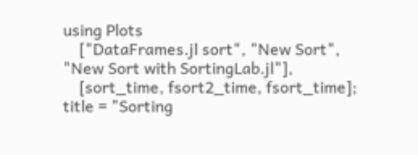using Plots
    ["DataFrames.jl sort", "New Sort", "New Sort with SortingLab.jl"],
    [sort_time, fsort2_time, fsort_time]; title = "Sorting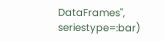DataFrames", seriestype=:bar)